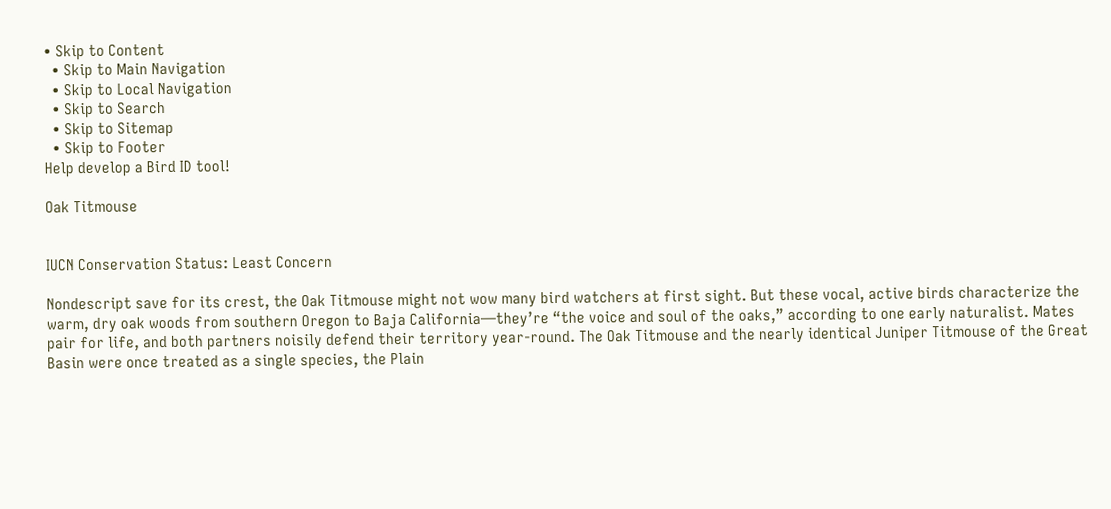• Skip to Content
  • Skip to Main Navigation
  • Skip to Local Navigation
  • Skip to Search
  • Skip to Sitemap
  • Skip to Footer
Help develop a Bird ID tool!

Oak Titmouse


IUCN Conservation Status: Least Concern

Nondescript save for its crest, the Oak Titmouse might not wow many bird watchers at first sight. But these vocal, active birds characterize the warm, dry oak woods from southern Oregon to Baja California—they’re “the voice and soul of the oaks,” according to one early naturalist. Mates pair for life, and both partners noisily defend their territory year-round. The Oak Titmouse and the nearly identical Juniper Titmouse of the Great Basin were once treated as a single species, the Plain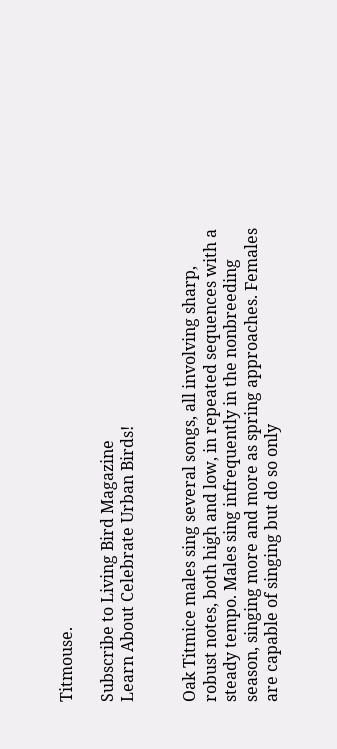Titmouse.

Subscribe to Living Bird Magazine
Learn About Celebrate Urban Birds!


Oak Titmice males sing several songs, all involving sharp, robust notes, both high and low, in repeated sequences with a steady tempo. Males sing infrequently in the nonbreeding season, singing more and more as spring approaches. Females are capable of singing but do so only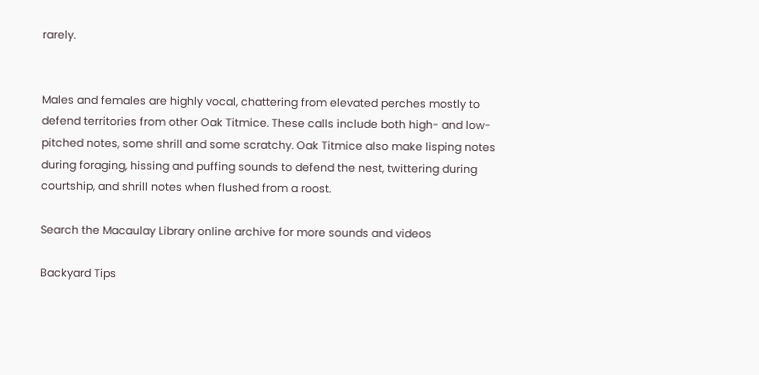rarely.


Males and females are highly vocal, chattering from elevated perches mostly to defend territories from other Oak Titmice. These calls include both high- and low-pitched notes, some shrill and some scratchy. Oak Titmice also make lisping notes during foraging, hissing and puffing sounds to defend the nest, twittering during courtship, and shrill notes when flushed from a roost.

Search the Macaulay Library online archive for more sounds and videos

Backyard Tips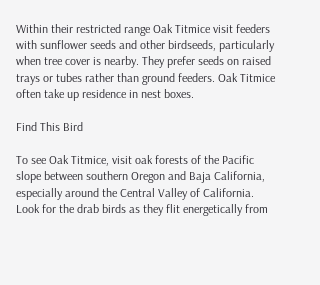Within their restricted range Oak Titmice visit feeders with sunflower seeds and other birdseeds, particularly when tree cover is nearby. They prefer seeds on raised trays or tubes rather than ground feeders. Oak Titmice often take up residence in nest boxes.

Find This Bird

To see Oak Titmice, visit oak forests of the Pacific slope between southern Oregon and Baja California, especially around the Central Valley of California. Look for the drab birds as they flit energetically from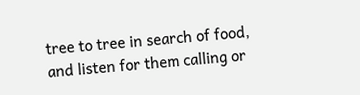tree to tree in search of food, and listen for them calling or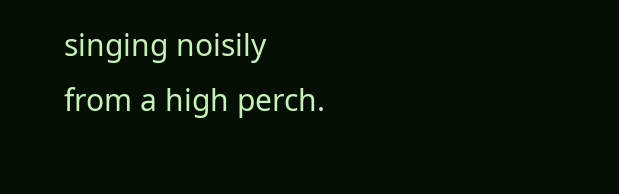singing noisily from a high perch.